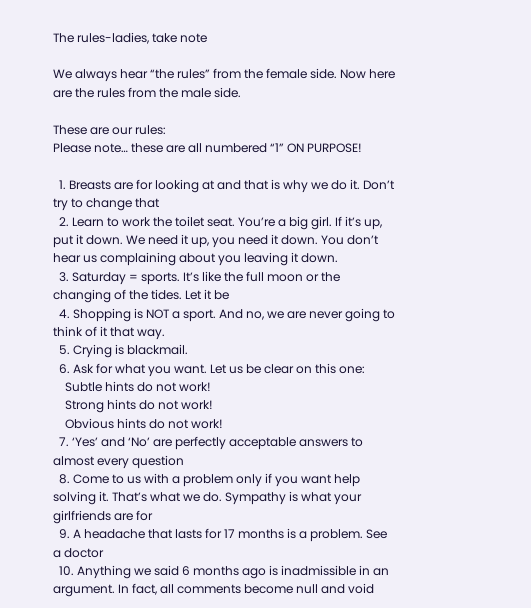The rules-ladies, take note

We always hear “the rules” from the female side. Now here are the rules from the male side.

These are our rules:
Please note… these are all numbered “1” ON PURPOSE!

  1. Breasts are for looking at and that is why we do it. Don’t try to change that
  2. Learn to work the toilet seat. You’re a big girl. If it’s up, put it down. We need it up, you need it down. You don’t hear us complaining about you leaving it down.
  3. Saturday = sports. It’s like the full moon or the changing of the tides. Let it be
  4. Shopping is NOT a sport. And no, we are never going to think of it that way.
  5. Crying is blackmail.
  6. Ask for what you want. Let us be clear on this one:
    Subtle hints do not work!
    Strong hints do not work!
    Obvious hints do not work!
  7. ‘Yes’ and ‘No’ are perfectly acceptable answers to almost every question
  8. Come to us with a problem only if you want help solving it. That’s what we do. Sympathy is what your girlfriends are for
  9. A headache that lasts for 17 months is a problem. See a doctor
  10. Anything we said 6 months ago is inadmissible in an argument. In fact, all comments become null and void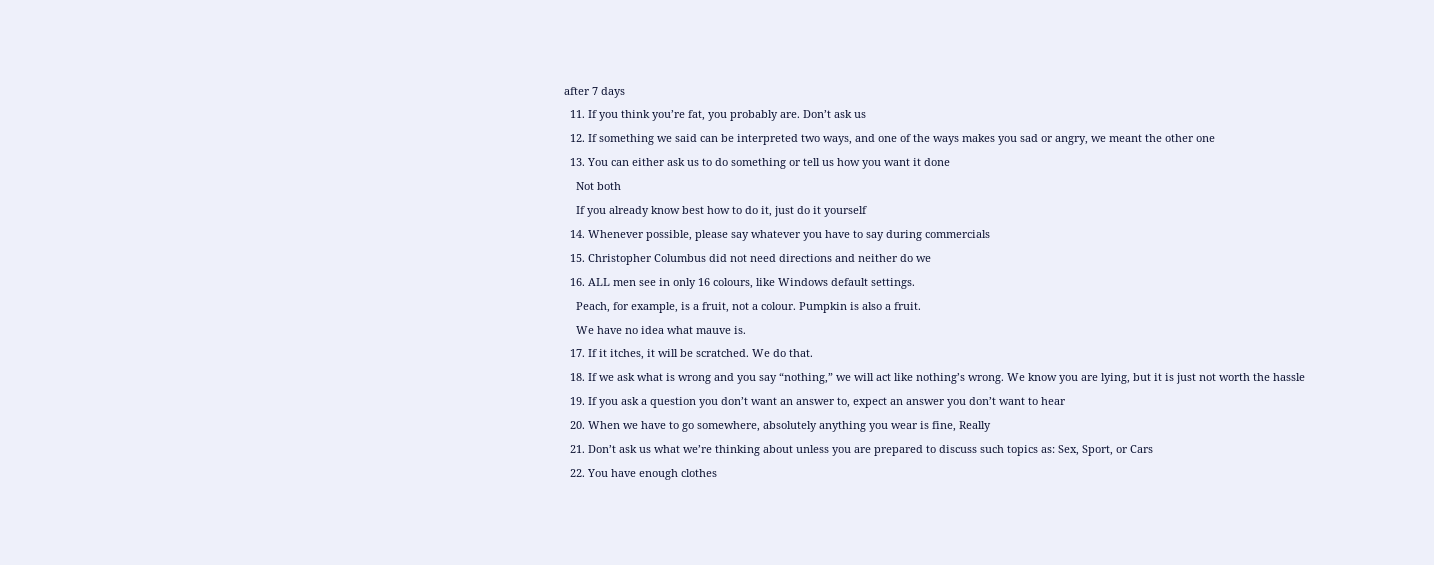after 7 days
  11. If you think you’re fat, you probably are. Don’t ask us
  12. If something we said can be interpreted two ways, and one of the ways makes you sad or angry, we meant the other one
  13. You can either ask us to do something or tell us how you want it done
    Not both
    If you already know best how to do it, just do it yourself
  14. Whenever possible, please say whatever you have to say during commercials
  15. Christopher Columbus did not need directions and neither do we
  16. ALL men see in only 16 colours, like Windows default settings.
    Peach, for example, is a fruit, not a colour. Pumpkin is also a fruit.
    We have no idea what mauve is.
  17. If it itches, it will be scratched. We do that.
  18. If we ask what is wrong and you say “nothing,” we will act like nothing’s wrong. We know you are lying, but it is just not worth the hassle
  19. If you ask a question you don’t want an answer to, expect an answer you don’t want to hear
  20. When we have to go somewhere, absolutely anything you wear is fine, Really
  21. Don’t ask us what we’re thinking about unless you are prepared to discuss such topics as: Sex, Sport, or Cars
  22. You have enough clothes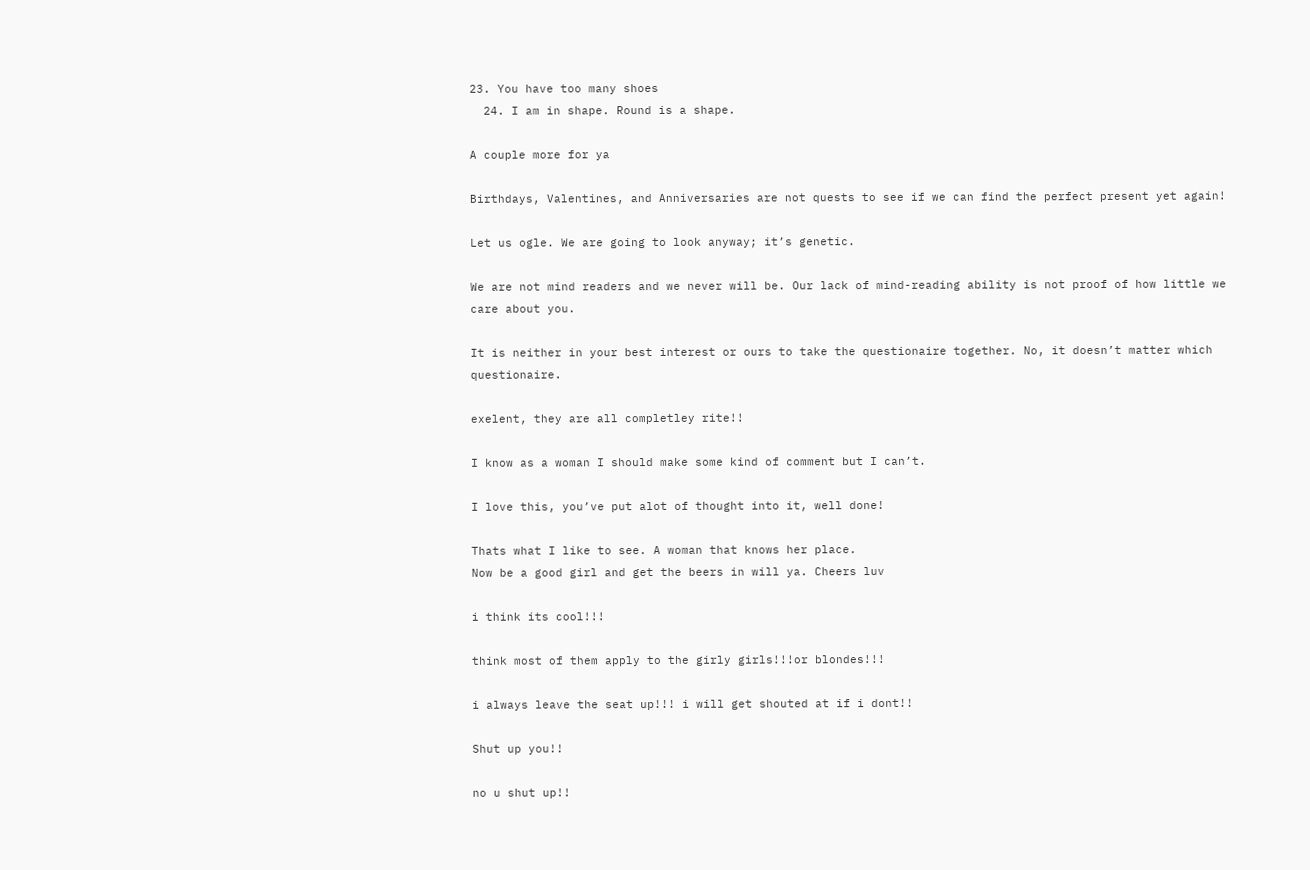23. You have too many shoes
  24. I am in shape. Round is a shape.

A couple more for ya

Birthdays, Valentines, and Anniversaries are not quests to see if we can find the perfect present yet again!

Let us ogle. We are going to look anyway; it’s genetic.

We are not mind readers and we never will be. Our lack of mind-reading ability is not proof of how little we care about you.

It is neither in your best interest or ours to take the questionaire together. No, it doesn’t matter which questionaire.

exelent, they are all completley rite!!

I know as a woman I should make some kind of comment but I can’t.

I love this, you’ve put alot of thought into it, well done!

Thats what I like to see. A woman that knows her place.
Now be a good girl and get the beers in will ya. Cheers luv

i think its cool!!!

think most of them apply to the girly girls!!!or blondes!!!

i always leave the seat up!!! i will get shouted at if i dont!!

Shut up you!!

no u shut up!!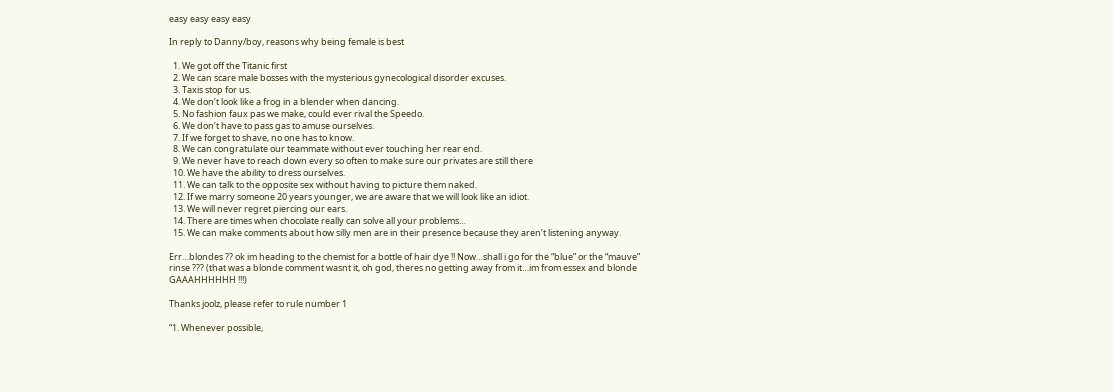easy easy easy easy

In reply to Danny/boy, reasons why being female is best

  1. We got off the Titanic first
  2. We can scare male bosses with the mysterious gynecological disorder excuses.
  3. Taxis stop for us.
  4. We don’t look like a frog in a blender when dancing.
  5. No fashion faux pas we make, could ever rival the Speedo.
  6. We don’t have to pass gas to amuse ourselves.
  7. If we forget to shave, no one has to know.
  8. We can congratulate our teammate without ever touching her rear end.
  9. We never have to reach down every so often to make sure our privates are still there
  10. We have the ability to dress ourselves.
  11. We can talk to the opposite sex without having to picture them naked.
  12. If we marry someone 20 years younger, we are aware that we will look like an idiot.
  13. We will never regret piercing our ears.
  14. There are times when chocolate really can solve all your problems…
  15. We can make comments about how silly men are in their presence because they aren’t listening anyway.

Err…blondes ?? ok im heading to the chemist for a bottle of hair dye !! Now…shall i go for the “blue” or the “mauve” rinse ??? (that was a blonde comment wasnt it, oh god, theres no getting away from it…im from essex and blonde GAAAHHHHHH !!!)

Thanks joolz, please refer to rule number 1

“1. Whenever possible,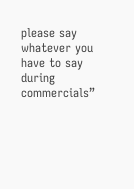please say whatever you have to say during commercials”